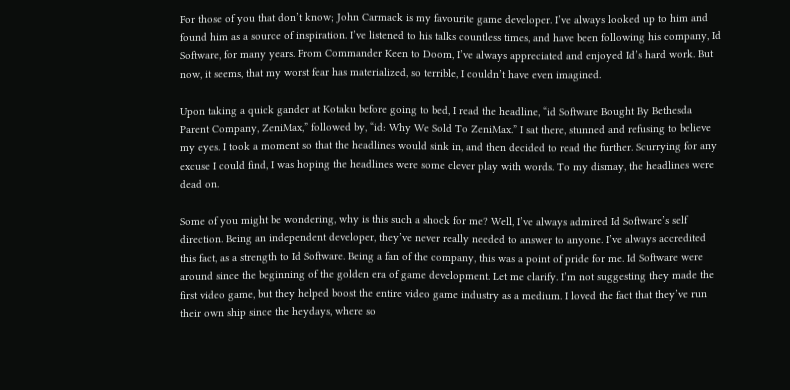For those of you that don’t know; John Carmack is my favourite game developer. I’ve always looked up to him and found him as a source of inspiration. I’ve listened to his talks countless times, and have been following his company, Id Software, for many years. From Commander Keen to Doom, I’ve always appreciated and enjoyed Id’s hard work. But now, it seems, that my worst fear has materialized, so terrible, I couldn’t have even imagined.

Upon taking a quick gander at Kotaku before going to bed, I read the headline, “id Software Bought By Bethesda Parent Company, ZeniMax,” followed by, “id: Why We Sold To ZeniMax.” I sat there, stunned and refusing to believe my eyes. I took a moment so that the headlines would sink in, and then decided to read the further. Scurrying for any excuse I could find, I was hoping the headlines were some clever play with words. To my dismay, the headlines were dead on.

Some of you might be wondering, why is this such a shock for me? Well, I’ve always admired Id Software’s self direction. Being an independent developer, they’ve never really needed to answer to anyone. I’ve always accredited this fact, as a strength to Id Software. Being a fan of the company, this was a point of pride for me. Id Software were around since the beginning of the golden era of game development. Let me clarify. I’m not suggesting they made the first video game, but they helped boost the entire video game industry as a medium. I loved the fact that they’ve run their own ship since the heydays, where so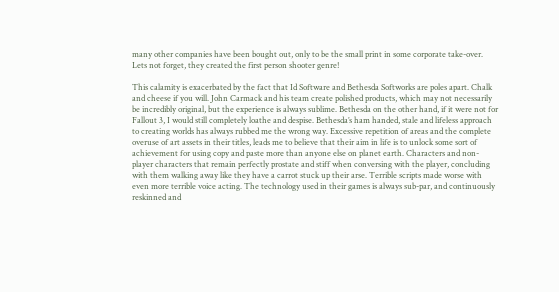many other companies have been bought out, only to be the small print in some corporate take-over. Lets not forget, they created the first person shooter genre!

This calamity is exacerbated by the fact that Id Software and Bethesda Softworks are poles apart. Chalk and cheese if you will. John Carmack and his team create polished products, which may not necessarily be incredibly original, but the experience is always sublime. Bethesda on the other hand, if it were not for Fallout 3, I would still completely loathe and despise. Bethesda’s ham handed, stale and lifeless approach to creating worlds has always rubbed me the wrong way. Excessive repetition of areas and the complete overuse of art assets in their titles, leads me to believe that their aim in life is to unlock some sort of achievement for using copy and paste more than anyone else on planet earth. Characters and non-player characters that remain perfectly prostate and stiff when conversing with the player, concluding with them walking away like they have a carrot stuck up their arse. Terrible scripts made worse with even more terrible voice acting. The technology used in their games is always sub-par, and continuously reskinned and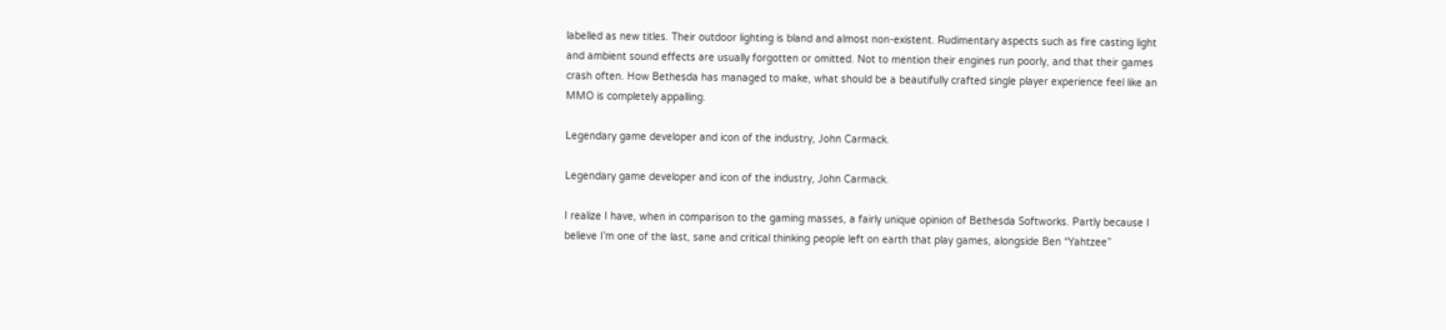labelled as new titles. Their outdoor lighting is bland and almost non-existent. Rudimentary aspects such as fire casting light and ambient sound effects are usually forgotten or omitted. Not to mention their engines run poorly, and that their games crash often. How Bethesda has managed to make, what should be a beautifully crafted single player experience feel like an MMO is completely appalling.

Legendary game developer and icon of the industry, John Carmack.

Legendary game developer and icon of the industry, John Carmack.

I realize I have, when in comparison to the gaming masses, a fairly unique opinion of Bethesda Softworks. Partly because I believe I’m one of the last, sane and critical thinking people left on earth that play games, alongside Ben “Yahtzee”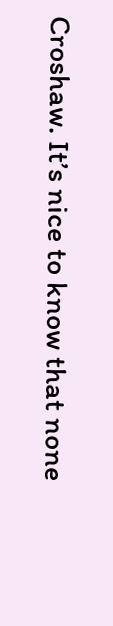Croshaw. It’s nice to know that none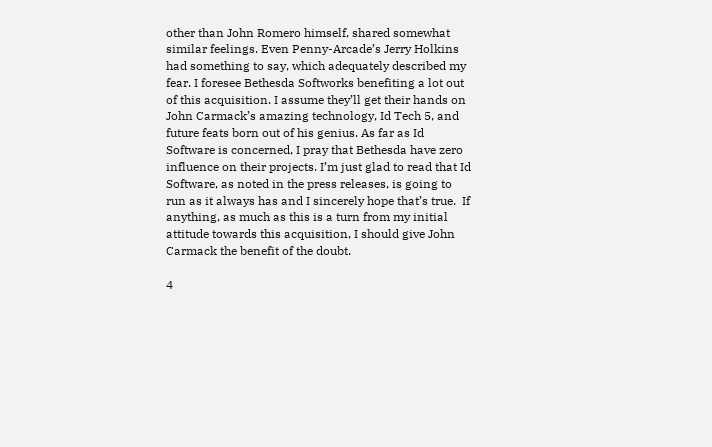other than John Romero himself, shared somewhat similar feelings. Even Penny-Arcade’s Jerry Holkins had something to say, which adequately described my fear. I foresee Bethesda Softworks benefiting a lot out of this acquisition. I assume they’ll get their hands on John Carmack’s amazing technology, Id Tech 5, and future feats born out of his genius. As far as Id Software is concerned, I pray that Bethesda have zero influence on their projects. I’m just glad to read that Id Software, as noted in the press releases, is going to run as it always has and I sincerely hope that’s true.  If anything, as much as this is a turn from my initial attitude towards this acquisition, I should give John Carmack the benefit of the doubt.

4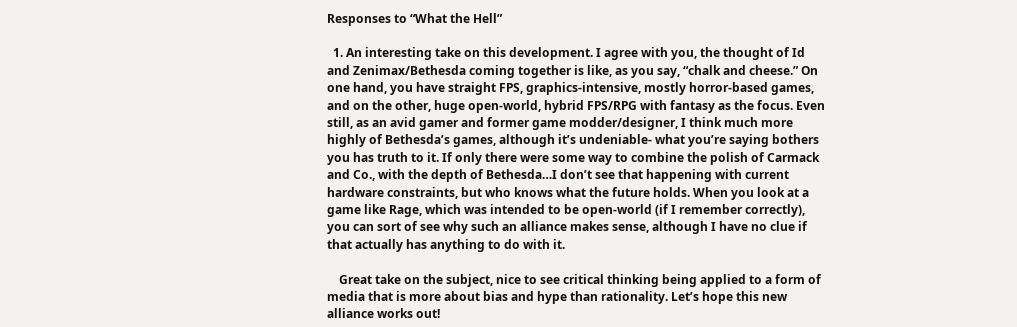Responses to “What the Hell”

  1. An interesting take on this development. I agree with you, the thought of Id and Zenimax/Bethesda coming together is like, as you say, “chalk and cheese.” On one hand, you have straight FPS, graphics-intensive, mostly horror-based games, and on the other, huge open-world, hybrid FPS/RPG with fantasy as the focus. Even still, as an avid gamer and former game modder/designer, I think much more highly of Bethesda’s games, although it’s undeniable- what you’re saying bothers you has truth to it. If only there were some way to combine the polish of Carmack and Co., with the depth of Bethesda…I don’t see that happening with current hardware constraints, but who knows what the future holds. When you look at a game like Rage, which was intended to be open-world (if I remember correctly), you can sort of see why such an alliance makes sense, although I have no clue if that actually has anything to do with it.

    Great take on the subject, nice to see critical thinking being applied to a form of media that is more about bias and hype than rationality. Let’s hope this new alliance works out!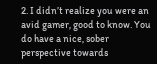2. I didn’t realize you were an avid gamer, good to know. You do have a nice, sober perspective towards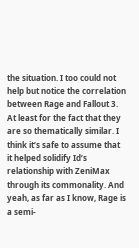the situation. I too could not help but notice the correlation between Rage and Fallout 3. At least for the fact that they are so thematically similar. I think it’s safe to assume that it helped solidify Id’s relationship with ZeniMax through its commonality. And yeah, as far as I know, Rage is a semi-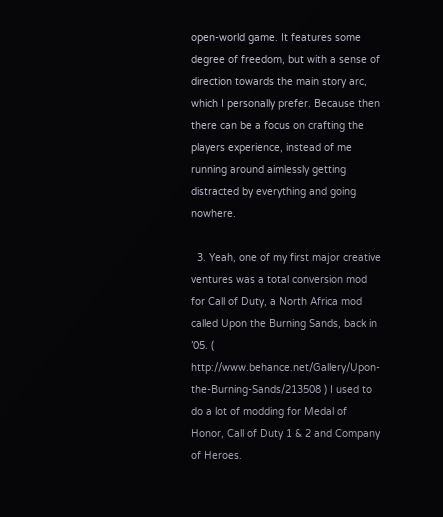open-world game. It features some degree of freedom, but with a sense of direction towards the main story arc, which I personally prefer. Because then there can be a focus on crafting the players experience, instead of me running around aimlessly getting distracted by everything and going nowhere.

  3. Yeah, one of my first major creative ventures was a total conversion mod for Call of Duty, a North Africa mod called Upon the Burning Sands, back in ’05. ( http://www.behance.net/Gallery/Upon-the-Burning-Sands/213508 ) I used to do a lot of modding for Medal of Honor, Call of Duty 1 & 2 and Company of Heroes.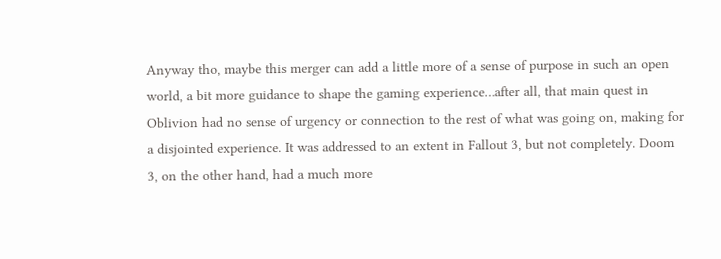Anyway tho, maybe this merger can add a little more of a sense of purpose in such an open world, a bit more guidance to shape the gaming experience…after all, that main quest in Oblivion had no sense of urgency or connection to the rest of what was going on, making for a disjointed experience. It was addressed to an extent in Fallout 3, but not completely. Doom 3, on the other hand, had a much more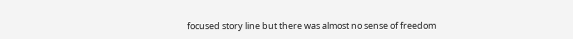focused story line but there was almost no sense of freedom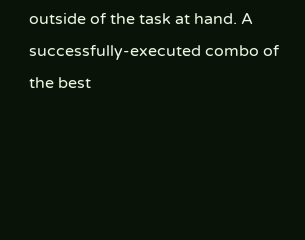outside of the task at hand. A successfully-executed combo of the best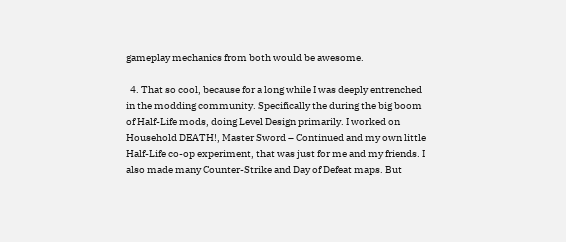gameplay mechanics from both would be awesome.

  4. That so cool, because for a long while I was deeply entrenched in the modding community. Specifically the during the big boom of Half-Life mods, doing Level Design primarily. I worked on Household DEATH!, Master Sword – Continued and my own little Half-Life co-op experiment, that was just for me and my friends. I also made many Counter-Strike and Day of Defeat maps. But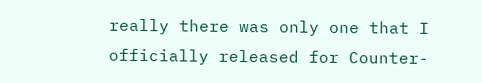really there was only one that I officially released for Counter-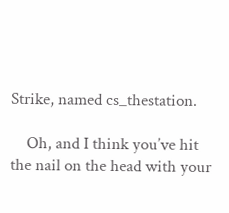Strike, named cs_thestation.

    Oh, and I think you’ve hit the nail on the head with your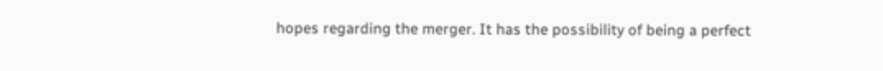hopes regarding the merger. It has the possibility of being a perfect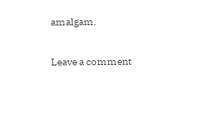amalgam.

Leave a comment